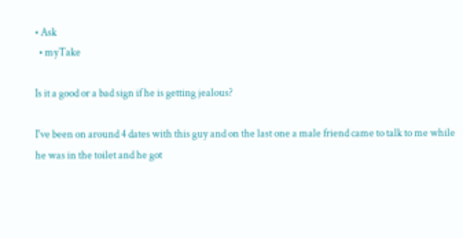• Ask
  • myTake

Is it a good or a bad sign if he is getting jealous?

I've been on around 4 dates with this guy and on the last one a male friend came to talk to me while he was in the toilet and he got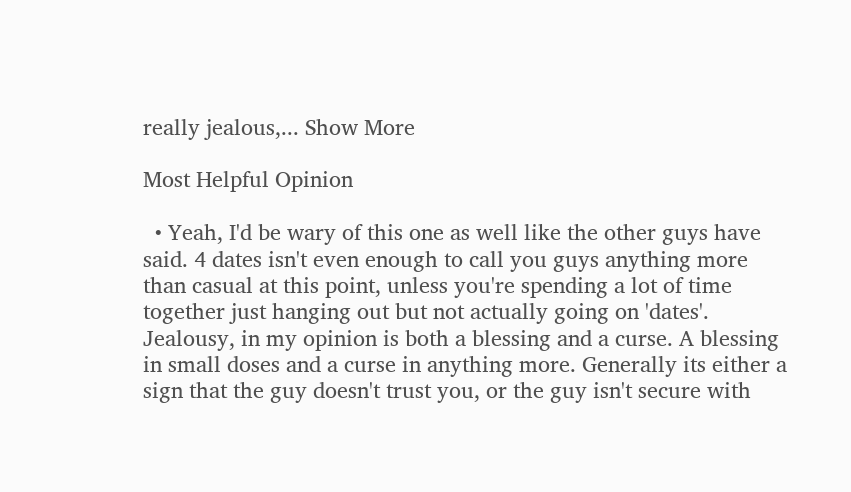really jealous,... Show More

Most Helpful Opinion

  • Yeah, I'd be wary of this one as well like the other guys have said. 4 dates isn't even enough to call you guys anything more than casual at this point, unless you're spending a lot of time together just hanging out but not actually going on 'dates'. Jealousy, in my opinion is both a blessing and a curse. A blessing in small doses and a curse in anything more. Generally its either a sign that the guy doesn't trust you, or the guy isn't secure with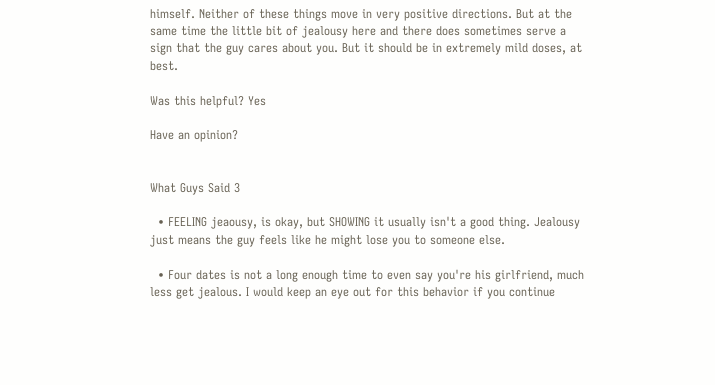himself. Neither of these things move in very positive directions. But at the same time the little bit of jealousy here and there does sometimes serve a sign that the guy cares about you. But it should be in extremely mild doses, at best.

Was this helpful? Yes

Have an opinion?


What Guys Said 3

  • FEELING jeaousy, is okay, but SHOWING it usually isn't a good thing. Jealousy just means the guy feels like he might lose you to someone else.

  • Four dates is not a long enough time to even say you're his girlfriend, much less get jealous. I would keep an eye out for this behavior if you continue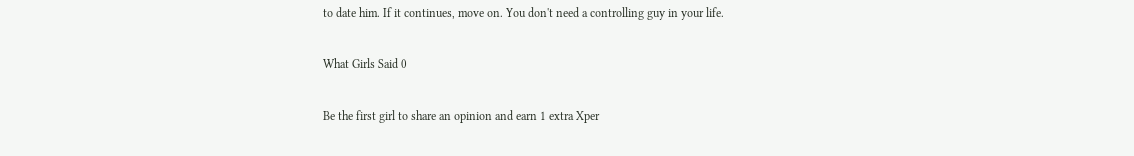to date him. If it continues, move on. You don't need a controlling guy in your life.

What Girls Said 0

Be the first girl to share an opinion and earn 1 extra Xper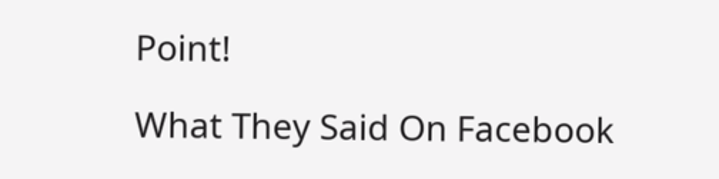Point!

What They Said On Facebook